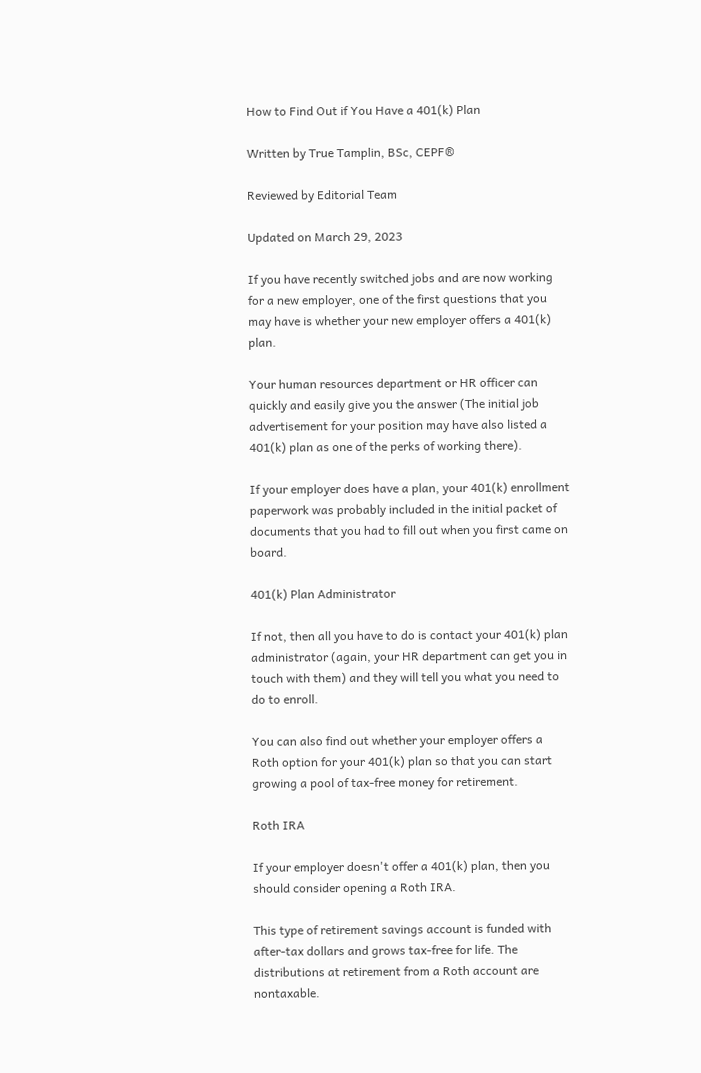How to Find Out if You Have a 401(k) Plan

Written by True Tamplin, BSc, CEPF®

Reviewed by Editorial Team

Updated on March 29, 2023

If you have recently switched jobs and are now working for a new employer, one of the first questions that you may have is whether your new employer offers a 401(k) plan.

Your human resources department or HR officer can quickly and easily give you the answer (The initial job advertisement for your position may have also listed a 401(k) plan as one of the perks of working there).

If your employer does have a plan, your 401(k) enrollment paperwork was probably included in the initial packet of documents that you had to fill out when you first came on board.

401(k) Plan Administrator

If not, then all you have to do is contact your 401(k) plan administrator (again, your HR department can get you in touch with them) and they will tell you what you need to do to enroll.

You can also find out whether your employer offers a Roth option for your 401(k) plan so that you can start growing a pool of tax-free money for retirement.

Roth IRA

If your employer doesn't offer a 401(k) plan, then you should consider opening a Roth IRA.

This type of retirement savings account is funded with after-tax dollars and grows tax-free for life. The distributions at retirement from a Roth account are nontaxable.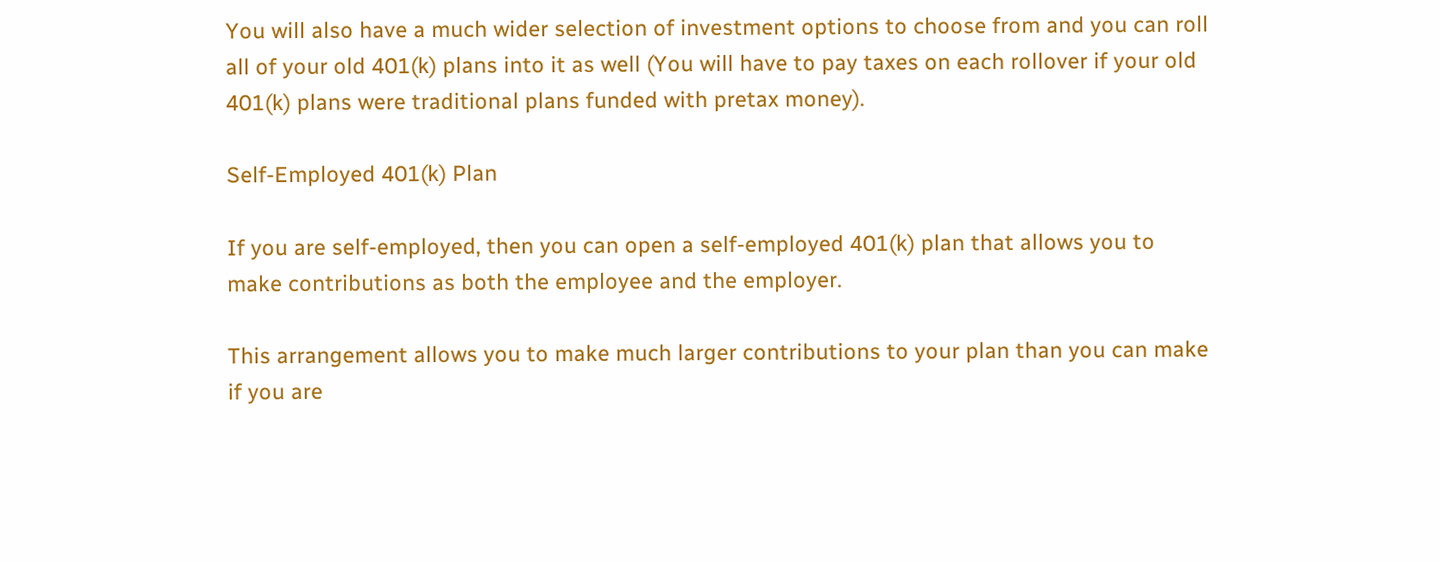You will also have a much wider selection of investment options to choose from and you can roll all of your old 401(k) plans into it as well (You will have to pay taxes on each rollover if your old 401(k) plans were traditional plans funded with pretax money).

Self-Employed 401(k) Plan

If you are self-employed, then you can open a self-employed 401(k) plan that allows you to make contributions as both the employee and the employer.

This arrangement allows you to make much larger contributions to your plan than you can make if you are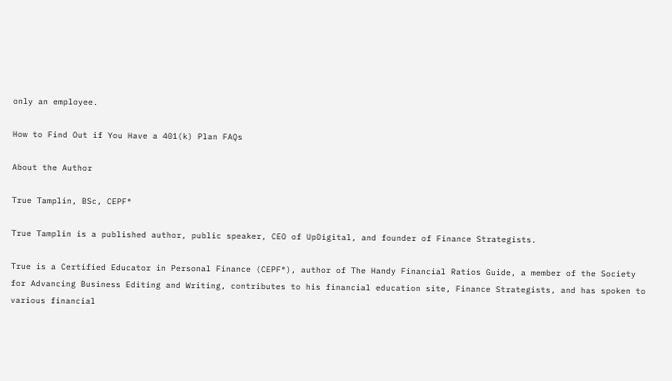only an employee.

How to Find Out if You Have a 401(k) Plan FAQs

About the Author

True Tamplin, BSc, CEPF®

True Tamplin is a published author, public speaker, CEO of UpDigital, and founder of Finance Strategists.

True is a Certified Educator in Personal Finance (CEPF®), author of The Handy Financial Ratios Guide, a member of the Society for Advancing Business Editing and Writing, contributes to his financial education site, Finance Strategists, and has spoken to various financial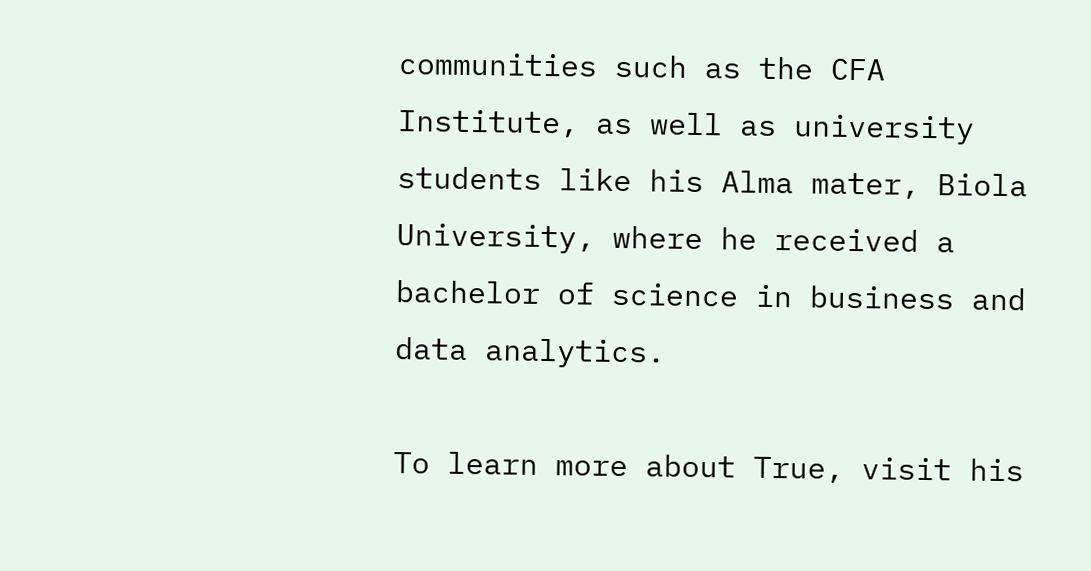communities such as the CFA Institute, as well as university students like his Alma mater, Biola University, where he received a bachelor of science in business and data analytics.

To learn more about True, visit his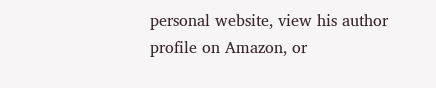personal website, view his author profile on Amazon, or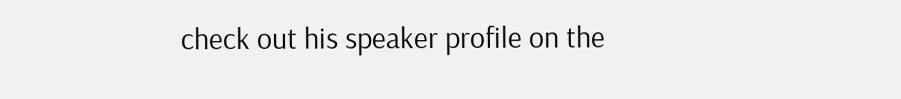check out his speaker profile on the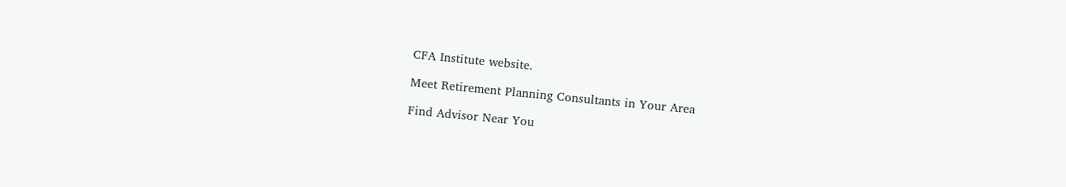CFA Institute website.

Meet Retirement Planning Consultants in Your Area

Find Advisor Near You